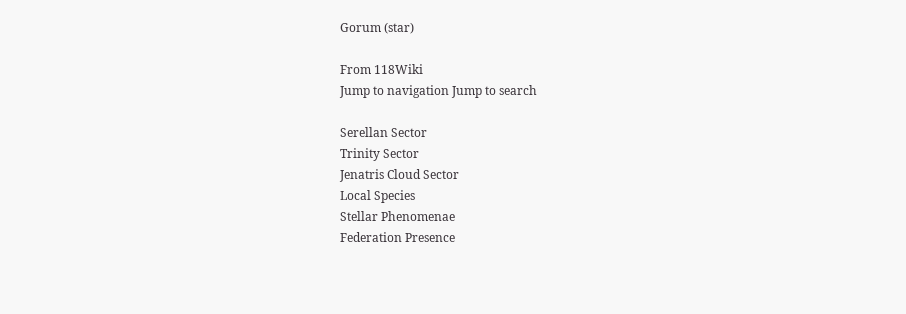Gorum (star)

From 118Wiki
Jump to navigation Jump to search

Serellan Sector
Trinity Sector
Jenatris Cloud Sector
Local Species
Stellar Phenomenae
Federation Presence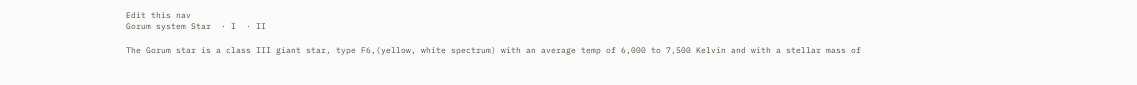Edit this nav
Gorum system Star  · I  · II

The Gorum star is a class III giant star, type F6,(yellow, white spectrum) with an average temp of 6,000 to 7,500 Kelvin and with a stellar mass of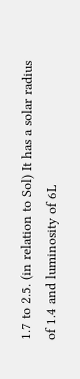1.7 to 2.5. (in relation to Sol) It has a solar radius of 1.4 and luminosity of 6L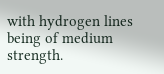with hydrogen lines being of medium strength.